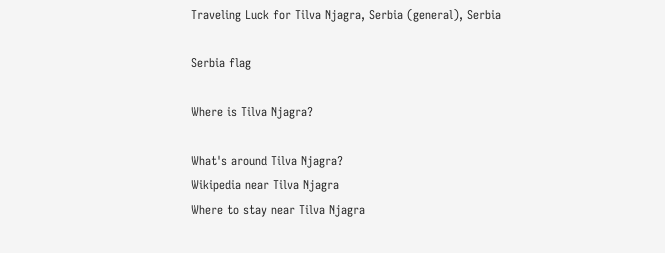Traveling Luck for Tilva Njagra, Serbia (general), Serbia

Serbia flag

Where is Tilva Njagra?

What's around Tilva Njagra?
Wikipedia near Tilva Njagra
Where to stay near Tilva Njagra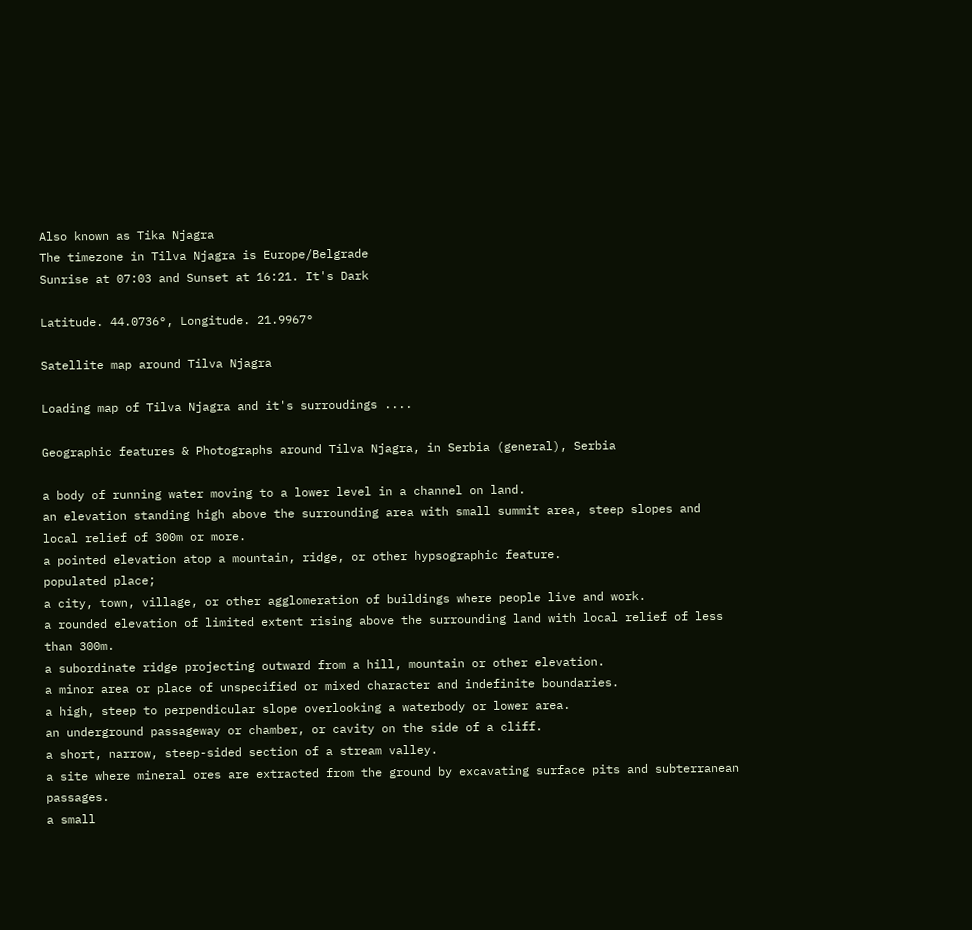Also known as Tika Njagra
The timezone in Tilva Njagra is Europe/Belgrade
Sunrise at 07:03 and Sunset at 16:21. It's Dark

Latitude. 44.0736°, Longitude. 21.9967°

Satellite map around Tilva Njagra

Loading map of Tilva Njagra and it's surroudings ....

Geographic features & Photographs around Tilva Njagra, in Serbia (general), Serbia

a body of running water moving to a lower level in a channel on land.
an elevation standing high above the surrounding area with small summit area, steep slopes and local relief of 300m or more.
a pointed elevation atop a mountain, ridge, or other hypsographic feature.
populated place;
a city, town, village, or other agglomeration of buildings where people live and work.
a rounded elevation of limited extent rising above the surrounding land with local relief of less than 300m.
a subordinate ridge projecting outward from a hill, mountain or other elevation.
a minor area or place of unspecified or mixed character and indefinite boundaries.
a high, steep to perpendicular slope overlooking a waterbody or lower area.
an underground passageway or chamber, or cavity on the side of a cliff.
a short, narrow, steep-sided section of a stream valley.
a site where mineral ores are extracted from the ground by excavating surface pits and subterranean passages.
a small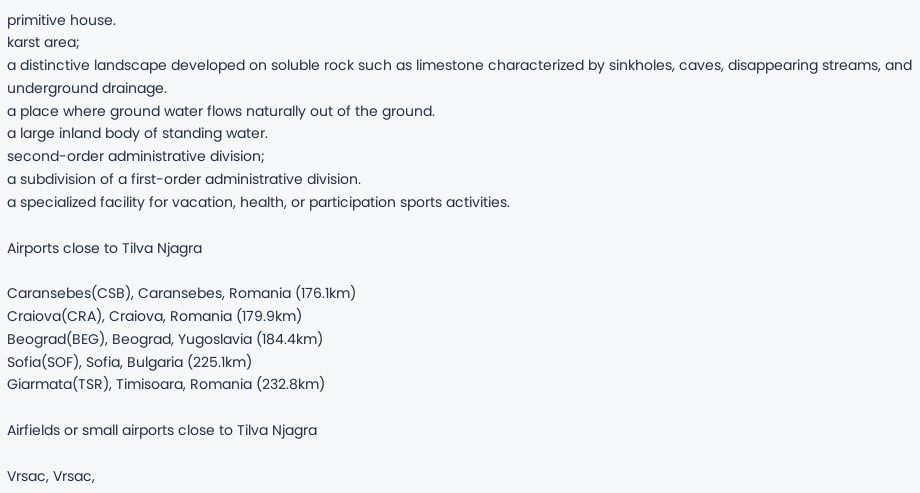primitive house.
karst area;
a distinctive landscape developed on soluble rock such as limestone characterized by sinkholes, caves, disappearing streams, and underground drainage.
a place where ground water flows naturally out of the ground.
a large inland body of standing water.
second-order administrative division;
a subdivision of a first-order administrative division.
a specialized facility for vacation, health, or participation sports activities.

Airports close to Tilva Njagra

Caransebes(CSB), Caransebes, Romania (176.1km)
Craiova(CRA), Craiova, Romania (179.9km)
Beograd(BEG), Beograd, Yugoslavia (184.4km)
Sofia(SOF), Sofia, Bulgaria (225.1km)
Giarmata(TSR), Timisoara, Romania (232.8km)

Airfields or small airports close to Tilva Njagra

Vrsac, Vrsac,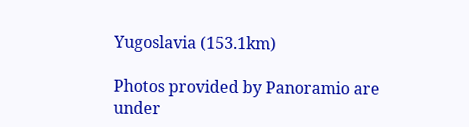Yugoslavia (153.1km)

Photos provided by Panoramio are under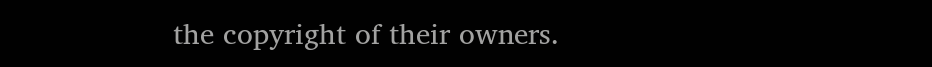the copyright of their owners.